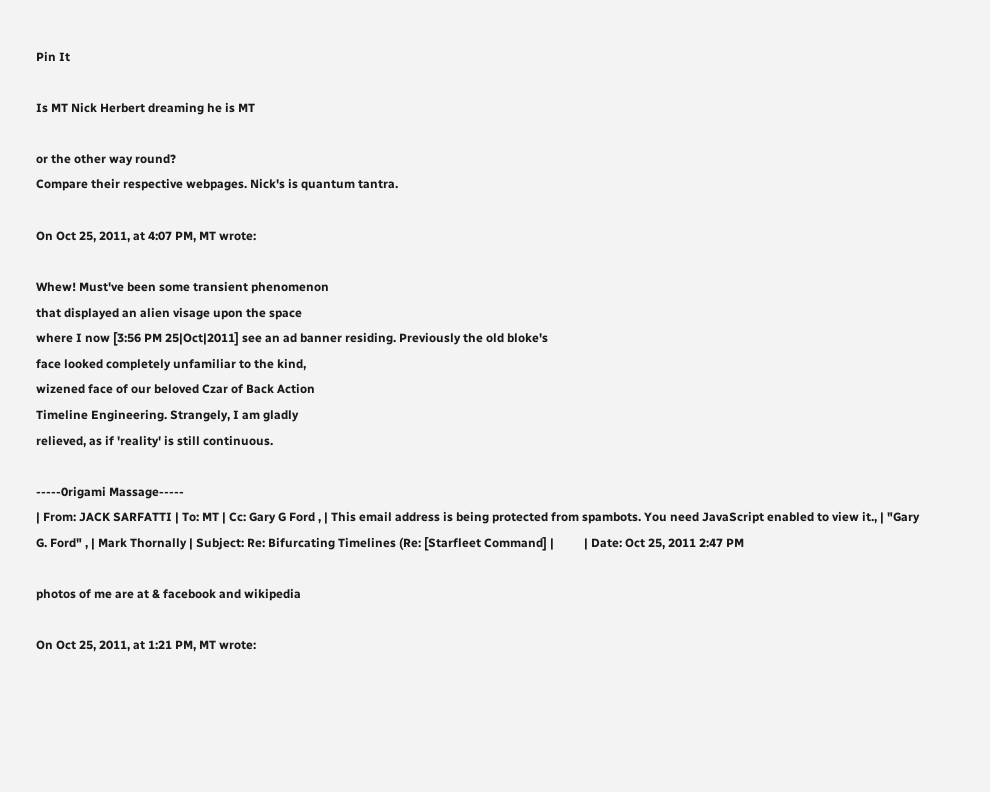Pin It

Is MT Nick Herbert dreaming he is MT

or the other way round?
Compare their respective webpages. Nick's is quantum tantra.

On Oct 25, 2011, at 4:07 PM, MT wrote:

Whew! Must've been some transient phenomenon
that displayed an alien visage upon the space
where I now [3:56 PM 25|Oct|2011] see an ad banner residing. Previously the old bloke's
face looked completely unfamiliar to the kind,
wizened face of our beloved Czar of Back Action
Timeline Engineering. Strangely, I am gladly
relieved, as if 'reality' is still continuous.

-----0rigami Massage-----
| From: JACK SARFATTI | To: MT | Cc: Gary G Ford , | This email address is being protected from spambots. You need JavaScript enabled to view it., | "Gary G. Ford" , | Mark Thornally | Subject: Re: Bifurcating Timelines (Re: [Starfleet Command] |          | Date: Oct 25, 2011 2:47 PM

photos of me are at & facebook and wikipedia

On Oct 25, 2011, at 1:21 PM, MT wrote: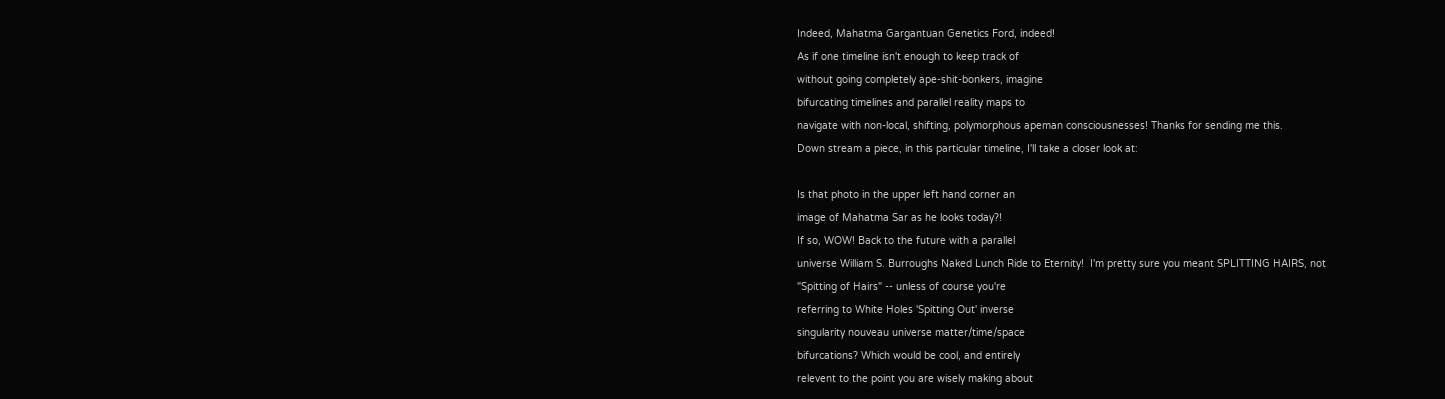Indeed, Mahatma Gargantuan Genetics Ford, indeed!
As if one timeline isn't enough to keep track of
without going completely ape-shit-bonkers, imagine
bifurcating timelines and parallel reality maps to
navigate with non-local, shifting, polymorphous apeman consciousnesses! Thanks for sending me this.
Down stream a piece, in this particular timeline, I'll take a closer look at:

Is that photo in the upper left hand corner an
image of Mahatma Sar as he looks today?!
If so, WOW! Back to the future with a parallel
universe William S. Burroughs Naked Lunch Ride to Eternity!  I'm pretty sure you meant SPLITTING HAIRS, not
"Spitting of Hairs" -- unless of course you're
referring to White Holes 'Spitting Out' inverse
singularity nouveau universe matter/time/space
bifurcations? Which would be cool, and entirely
relevent to the point you are wisely making about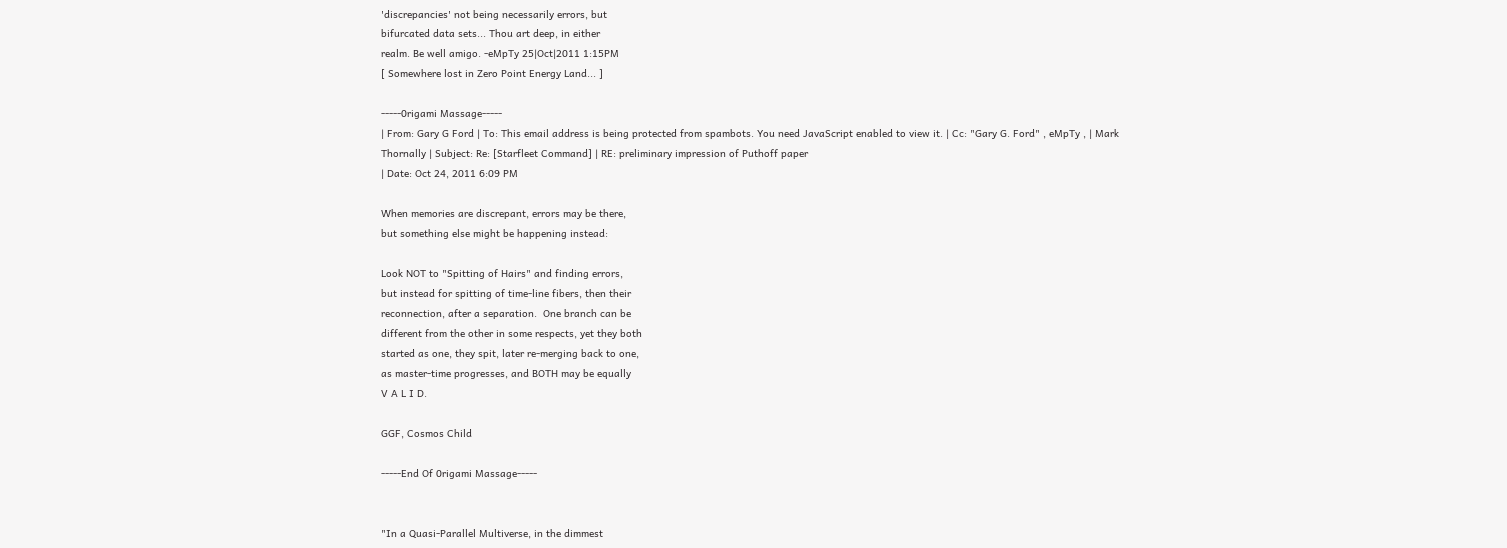'discrepancies' not being necessarily errors, but
bifurcated data sets... Thou art deep, in either
realm. Be well amigo. -eMpTy 25|Oct|2011 1:15PM
[ Somewhere lost in Zero Point Energy Land... ]

-----0rigami Massage-----
| From: Gary G Ford | To: This email address is being protected from spambots. You need JavaScript enabled to view it. | Cc: "Gary G. Ford" , eMpTy , | Mark Thornally | Subject: Re: [Starfleet Command] | RE: preliminary impression of Puthoff paper
| Date: Oct 24, 2011 6:09 PM

When memories are discrepant, errors may be there,
but something else might be happening instead:

Look NOT to "Spitting of Hairs" and finding errors,
but instead for spitting of time-line fibers, then their
reconnection, after a separation.  One branch can be
different from the other in some respects, yet they both
started as one, they spit, later re-merging back to one,
as master-time progresses, and BOTH may be equally
V A L I D.

GGF, Cosmos Child

-----End Of 0rigami Massage-----


"In a Quasi-Parallel Multiverse, in the dimmest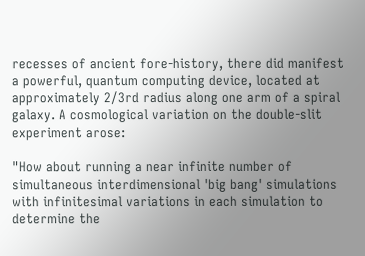recesses of ancient fore-history, there did manifest
a powerful, quantum computing device, located at
approximately 2/3rd radius along one arm of a spiral
galaxy. A cosmological variation on the double-slit
experiment arose:

"How about running a near infinite number of
simultaneous interdimensional 'big bang' simulations
with infinitesimal variations in each simulation to
determine the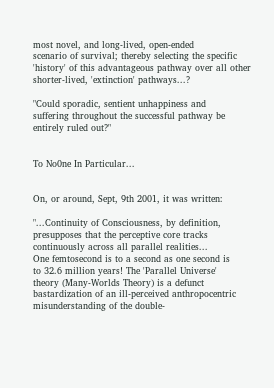most novel, and long-lived, open-ended
scenario of survival; thereby selecting the specific
'history' of this advantageous pathway over all other
shorter-lived, 'extinction' pathways...?

"Could sporadic, sentient unhappiness and
suffering throughout the successful pathway be
entirely ruled out?"


To No0ne In Particular...


On, or around, Sept, 9th 2001, it was written:

"...Continuity of Consciousness, by definition,
presupposes that the perceptive core tracks
continuously across all parallel realities...
One femtosecond is to a second as one second is
to 32.6 million years! The 'Parallel Universe'
theory (Many-Worlds Theory) is a defunct
bastardization of an ill-perceived anthropocentric
misunderstanding of the double-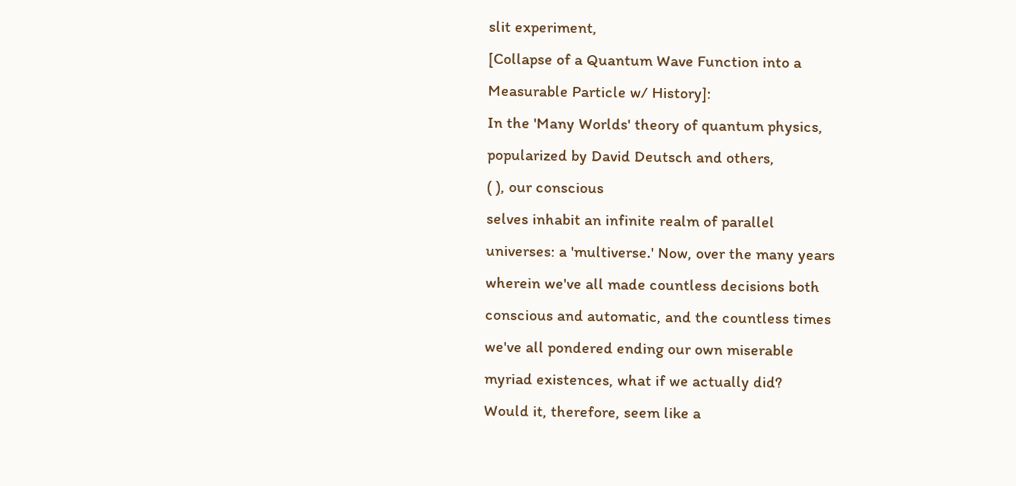slit experiment,
[Collapse of a Quantum Wave Function into a
Measurable Particle w/ History]:
In the 'Many Worlds' theory of quantum physics,
popularized by David Deutsch and others,
( ), our conscious
selves inhabit an infinite realm of parallel
universes: a 'multiverse.' Now, over the many years
wherein we've all made countless decisions both
conscious and automatic, and the countless times
we've all pondered ending our own miserable
myriad existences, what if we actually did?
Would it, therefore, seem like a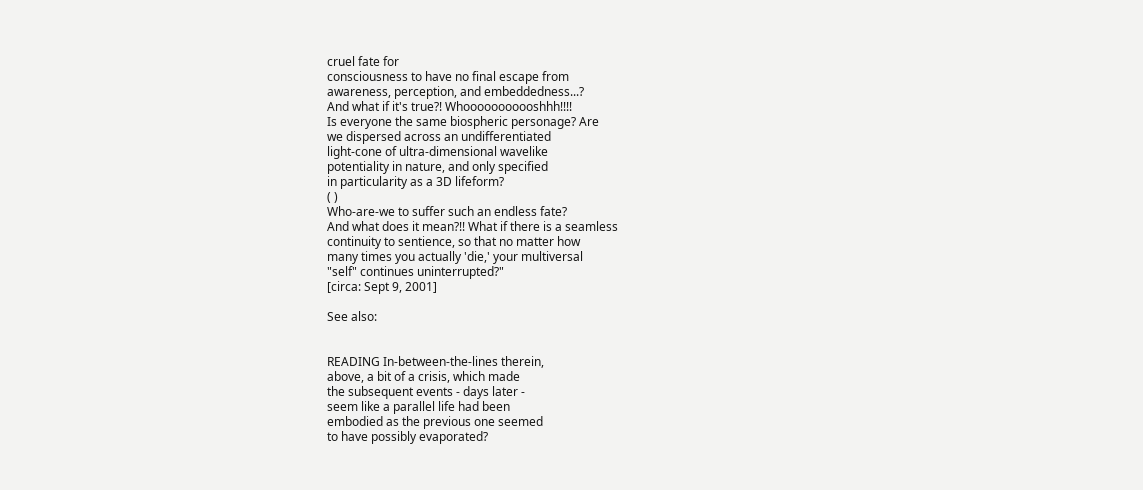cruel fate for
consciousness to have no final escape from
awareness, perception, and embeddedness...?
And what if it's true?! Whooooooooooshhh!!!!
Is everyone the same biospheric personage? Are
we dispersed across an undifferentiated
light-cone of ultra-dimensional wavelike
potentiality in nature, and only specified
in particularity as a 3D lifeform?
( )
Who-are-we to suffer such an endless fate?
And what does it mean?!! What if there is a seamless
continuity to sentience, so that no matter how
many times you actually 'die,' your multiversal
"self" continues uninterrupted?"
[circa: Sept 9, 2001]

See also:


READING In-between-the-lines therein,
above, a bit of a crisis, which made
the subsequent events - days later -
seem like a parallel life had been
embodied as the previous one seemed
to have possibly evaporated?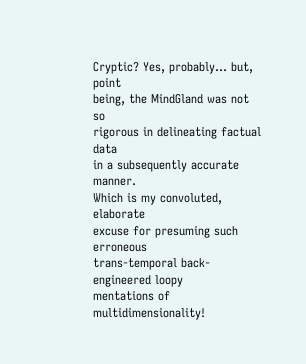Cryptic? Yes, probably... but, point
being, the MindGland was not so
rigorous in delineating factual data
in a subsequently accurate manner.
Which is my convoluted, elaborate
excuse for presuming such erroneous
trans-temporal back-engineered loopy
mentations of multidimensionality!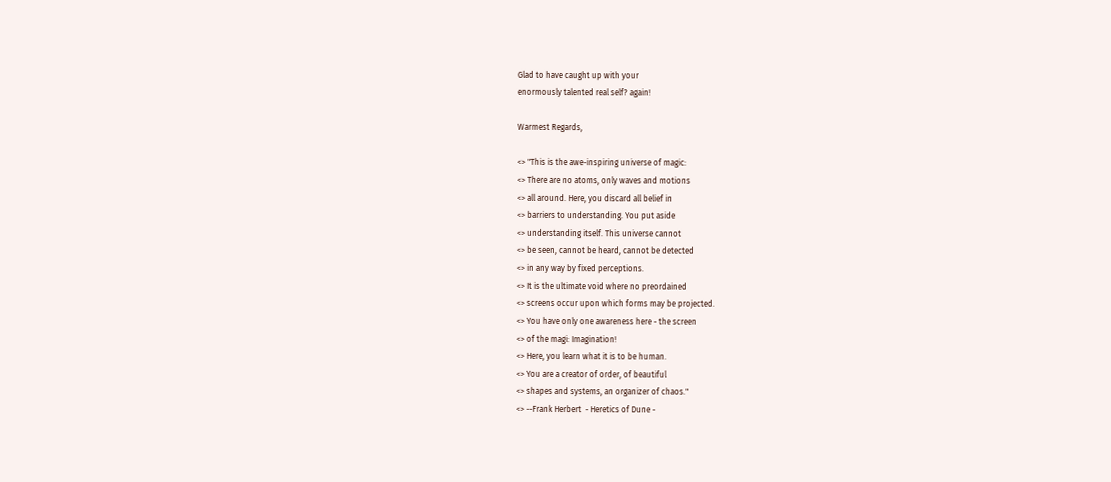Glad to have caught up with your
enormously talented real self? again!

Warmest Regards,

<> "This is the awe-inspiring universe of magic:
<> There are no atoms, only waves and motions
<> all around. Here, you discard all belief in
<> barriers to understanding. You put aside
<> understanding itself. This universe cannot
<> be seen, cannot be heard, cannot be detected
<> in any way by fixed perceptions.
<> It is the ultimate void where no preordained
<> screens occur upon which forms may be projected.
<> You have only one awareness here - the screen
<> of the magi: Imagination!
<> Here, you learn what it is to be human.
<> You are a creator of order, of beautiful
<> shapes and systems, an organizer of chaos."
<> --Frank Herbert  - Heretics of Dune -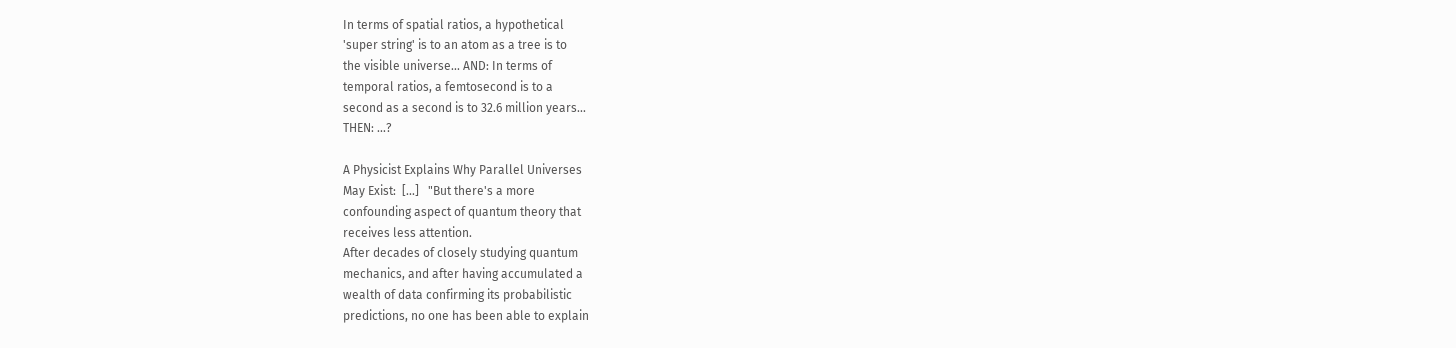In terms of spatial ratios, a hypothetical
'super string' is to an atom as a tree is to
the visible universe... AND: In terms of
temporal ratios, a femtosecond is to a
second as a second is to 32.6 million years...
THEN: ...?

A Physicist Explains Why Parallel Universes
May Exist:  [...]   "But there's a more
confounding aspect of quantum theory that
receives less attention.
After decades of closely studying quantum
mechanics, and after having accumulated a
wealth of data confirming its probabilistic
predictions, no one has been able to explain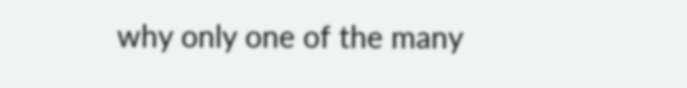why only one of the many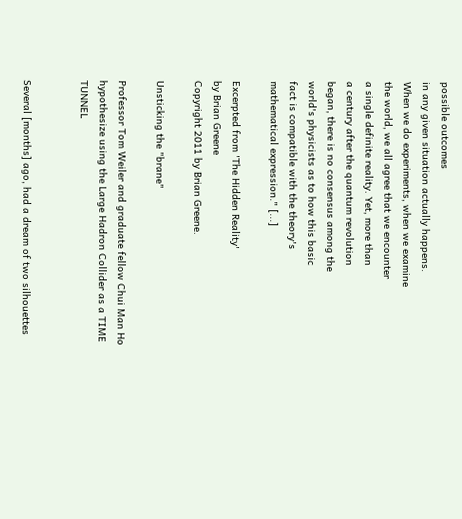possible outcomes
in any given situation actually happens.
When we do experiments, when we examine
the world, we all agree that we encounter
a single definite reality. Yet, more than
a century after the quantum revolution
began, there is no consensus among the
world's physicists as to how this basic
fact is compatible with the theory's
mathematical expression." [...]

Excerpted from 'The Hidden Reality'
by Brian Greene
Copyright 2011 by Brian Greene.

Unsticking the "brane"

Professor Tom Weiler and graduate fellow Chui Man Ho
hypothesize using the Large Hadron Collider as a TIME TUNNEL


Several [months] ago, had a dream of two silhouettes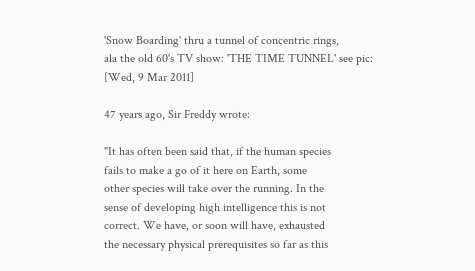'Snow Boarding' thru a tunnel of concentric rings,
ala the old 60's TV show: 'THE TIME TUNNEL' see pic:
[Wed, 9 Mar 2011]

47 years ago, Sir Freddy wrote:

"It has often been said that, if the human species
fails to make a go of it here on Earth, some
other species will take over the running. In the
sense of developing high intelligence this is not
correct. We have, or soon will have, exhausted
the necessary physical prerequisites so far as this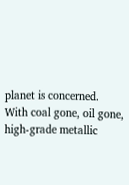planet is concerned. With coal gone, oil gone,
high-grade metallic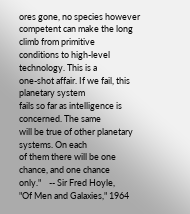ores gone, no species however
competent can make the long climb from primitive
conditions to high-level technology. This is a
one-shot affair. If we fail, this planetary system
fails so far as intelligence is concerned. The same
will be true of other planetary systems. On each
of them there will be one chance, and one chance
only."    -- Sir Fred Hoyle,
"Of Men and Galaxies," 1964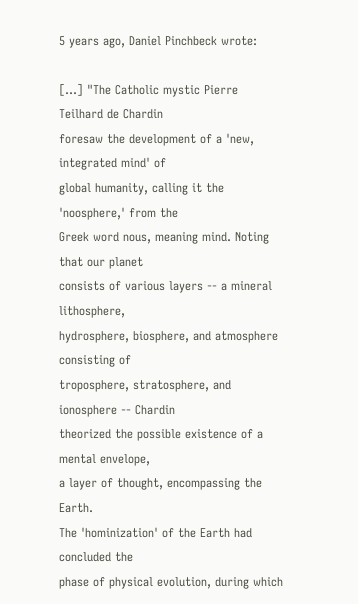5 years ago, Daniel Pinchbeck wrote:

[...] "The Catholic mystic Pierre Teilhard de Chardin
foresaw the development of a 'new, integrated mind' of
global humanity, calling it the 'noosphere,' from the
Greek word nous, meaning mind. Noting that our planet
consists of various layers -- a mineral lithosphere,
hydrosphere, biosphere, and atmosphere consisting of
troposphere, stratosphere, and ionosphere -- Chardin
theorized the possible existence of a mental envelope,
a layer of thought, encompassing the Earth.
The 'hominization' of the Earth had concluded the
phase of physical evolution, during which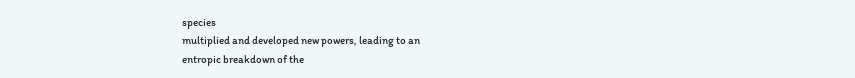species
multiplied and developed new powers, leading to an
entropic breakdown of the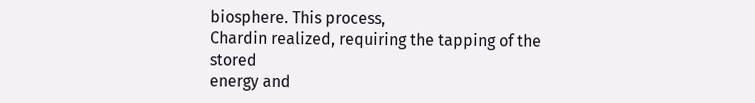biosphere. This process,
Chardin realized, requiring the tapping of the stored
energy and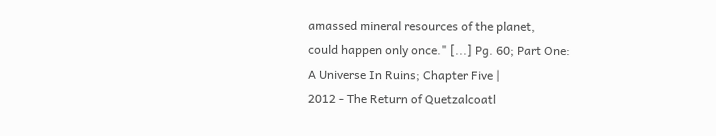amassed mineral resources of the planet,
could happen only once." [...] Pg. 60; Part One:
A Universe In Ruins; Chapter Five |
2012 - The Return of Quetzalcoatl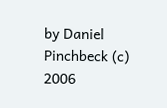by Daniel Pinchbeck (c) 2006